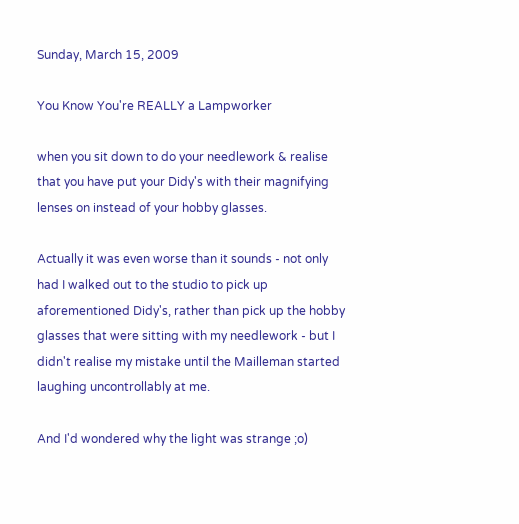Sunday, March 15, 2009

You Know You're REALLY a Lampworker

when you sit down to do your needlework & realise that you have put your Didy's with their magnifying lenses on instead of your hobby glasses.

Actually it was even worse than it sounds - not only had I walked out to the studio to pick up aforementioned Didy's, rather than pick up the hobby glasses that were sitting with my needlework - but I didn't realise my mistake until the Mailleman started laughing uncontrollably at me.

And I'd wondered why the light was strange ;o)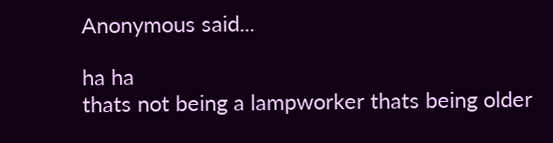Anonymous said...

ha ha
thats not being a lampworker thats being older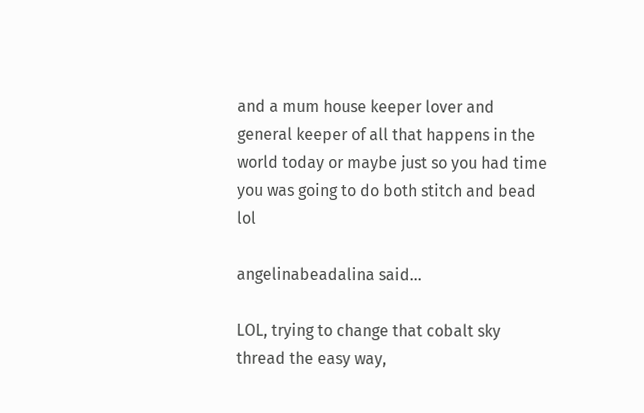and a mum house keeper lover and general keeper of all that happens in the world today or maybe just so you had time you was going to do both stitch and bead lol

angelinabeadalina said...

LOL, trying to change that cobalt sky thread the easy way,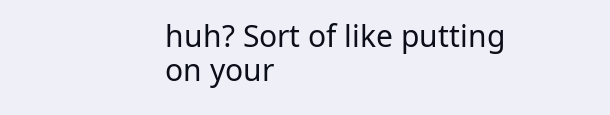huh? Sort of like putting on your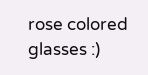rose colored glasses :)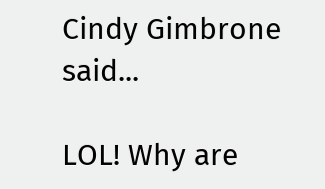Cindy Gimbrone said...

LOL! Why are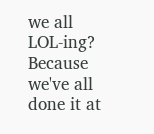we all LOL-ing? Because we've all done it at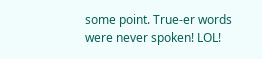some point. True-er words were never spoken! LOL!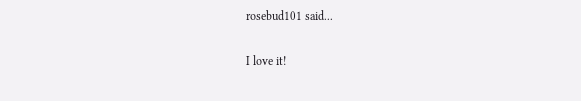rosebud101 said...

I love it!